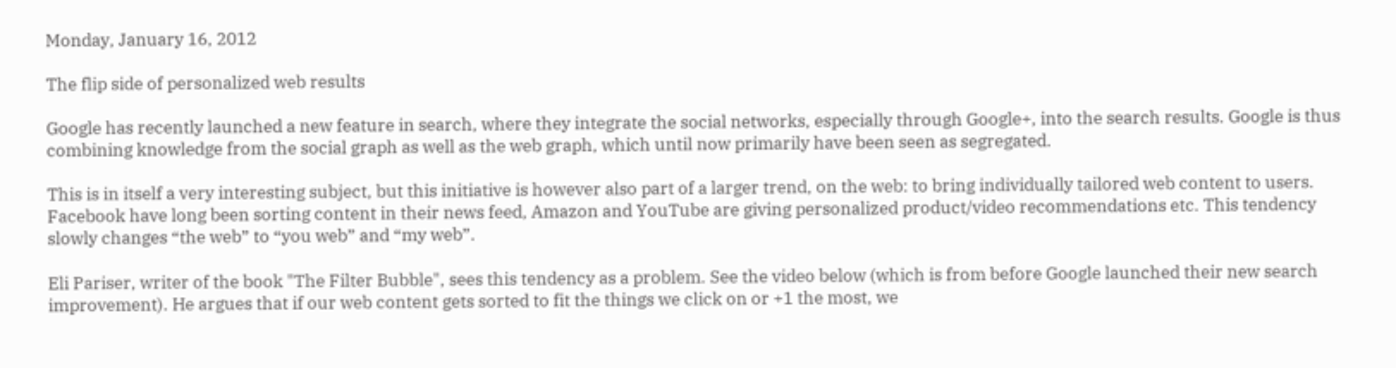Monday, January 16, 2012

The flip side of personalized web results

Google has recently launched a new feature in search, where they integrate the social networks, especially through Google+, into the search results. Google is thus combining knowledge from the social graph as well as the web graph, which until now primarily have been seen as segregated.

This is in itself a very interesting subject, but this initiative is however also part of a larger trend, on the web: to bring individually tailored web content to users. Facebook have long been sorting content in their news feed, Amazon and YouTube are giving personalized product/video recommendations etc. This tendency slowly changes “the web” to “you web” and “my web”.

Eli Pariser, writer of the book "The Filter Bubble", sees this tendency as a problem. See the video below (which is from before Google launched their new search improvement). He argues that if our web content gets sorted to fit the things we click on or +1 the most, we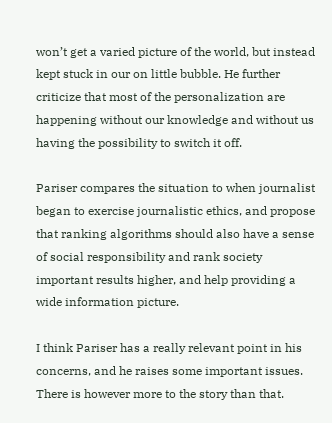won’t get a varied picture of the world, but instead kept stuck in our on little bubble. He further criticize that most of the personalization are happening without our knowledge and without us having the possibility to switch it off.

Pariser compares the situation to when journalist began to exercise journalistic ethics, and propose that ranking algorithms should also have a sense of social responsibility and rank society important results higher, and help providing a wide information picture.

I think Pariser has a really relevant point in his concerns, and he raises some important issues. There is however more to the story than that.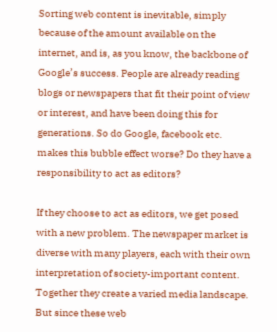Sorting web content is inevitable, simply because of the amount available on the internet, and is, as you know, the backbone of Google’s success. People are already reading blogs or newspapers that fit their point of view or interest, and have been doing this for generations. So do Google, facebook etc. makes this bubble effect worse? Do they have a responsibility to act as editors?

If they choose to act as editors, we get posed with a new problem. The newspaper market is diverse with many players, each with their own interpretation of society-important content. Together they create a varied media landscape. But since these web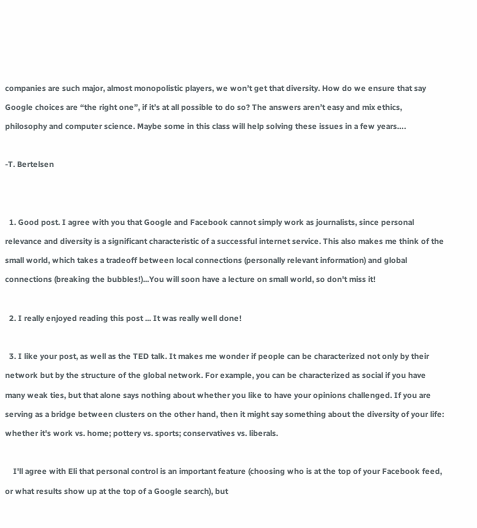companies are such major, almost monopolistic players, we won’t get that diversity. How do we ensure that say Google choices are “the right one”, if it’s at all possible to do so? The answers aren’t easy and mix ethics, philosophy and computer science. Maybe some in this class will help solving these issues in a few years….

-T. Bertelsen


  1. Good post. I agree with you that Google and Facebook cannot simply work as journalists, since personal relevance and diversity is a significant characteristic of a successful internet service. This also makes me think of the small world, which takes a tradeoff between local connections (personally relevant information) and global connections (breaking the bubbles!)...You will soon have a lecture on small world, so don't miss it!

  2. I really enjoyed reading this post ... It was really well done!

  3. I like your post, as well as the TED talk. It makes me wonder if people can be characterized not only by their network but by the structure of the global network. For example, you can be characterized as social if you have many weak ties, but that alone says nothing about whether you like to have your opinions challenged. If you are serving as a bridge between clusters on the other hand, then it might say something about the diversity of your life: whether it's work vs. home; pottery vs. sports; conservatives vs. liberals.

    I'll agree with Eli that personal control is an important feature (choosing who is at the top of your Facebook feed, or what results show up at the top of a Google search), but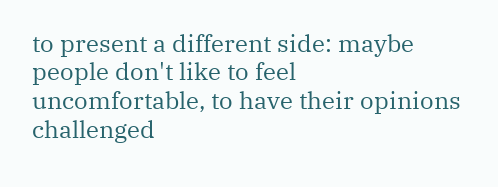to present a different side: maybe people don't like to feel uncomfortable, to have their opinions challenged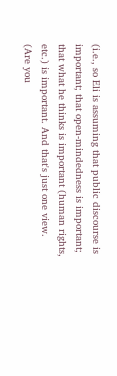(i.e., so Eli is assuming that public discourse is important; that open-mindedness is important; that what he thinks is important (human rights, etc.) is important. And that's just one view. (Are you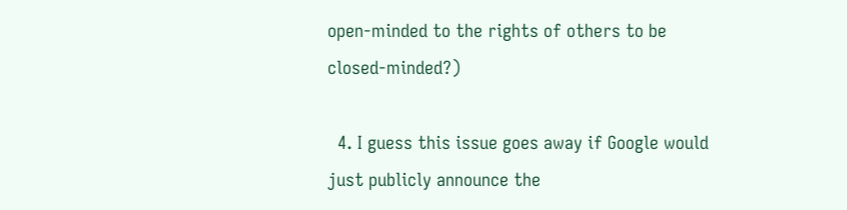open-minded to the rights of others to be closed-minded?)

  4. I guess this issue goes away if Google would just publicly announce the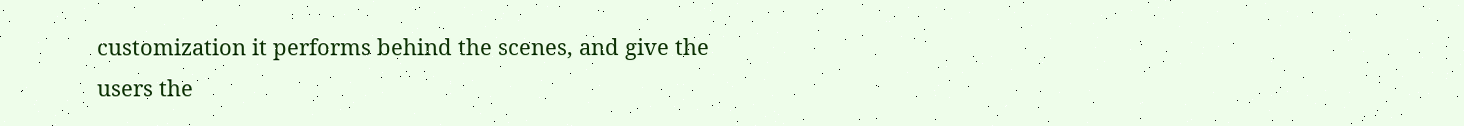customization it performs behind the scenes, and give the users the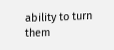ability to turn them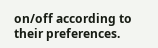on/off according to their preferences.